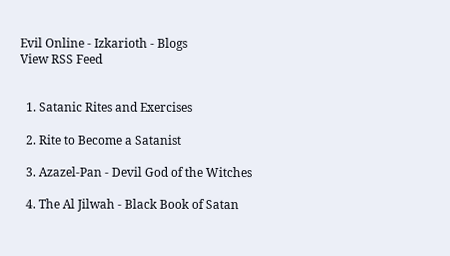Evil Online - Izkarioth - Blogs
View RSS Feed


  1. Satanic Rites and Exercises

  2. Rite to Become a Satanist

  3. Azazel-Pan - Devil God of the Witches

  4. The Al Jilwah - Black Book of Satan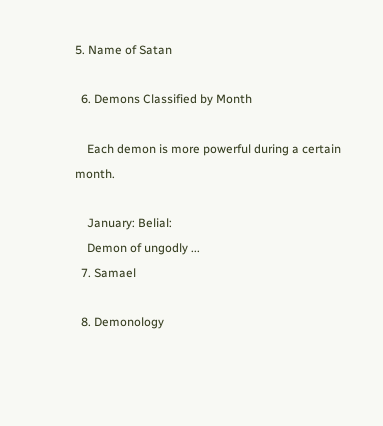5. Name of Satan

  6. Demons Classified by Month

    Each demon is more powerful during a certain month.

    January: Belial:
    Demon of ungodly ...
  7. Samael

  8. Demonology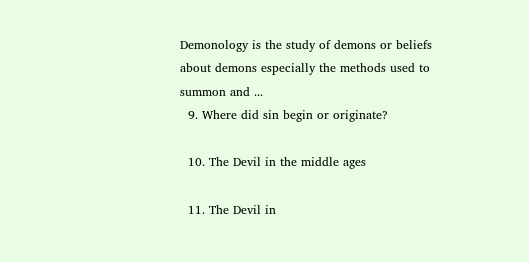Demonology is the study of demons or beliefs about demons especially the methods used to summon and ...
  9. Where did sin begin or originate?

  10. The Devil in the middle ages

  11. The Devil in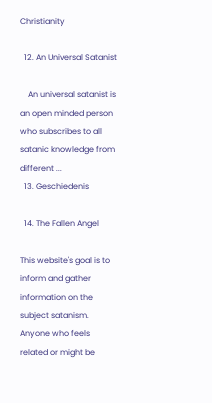Christianity

  12. An Universal Satanist

    An universal satanist is an open minded person who subscribes to all satanic knowledge from different ...
  13. Geschiedenis

  14. The Fallen Angel

This website's goal is to inform and gather information on the subject satanism. Anyone who feels related or might be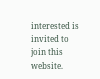interested is invited to join this website.